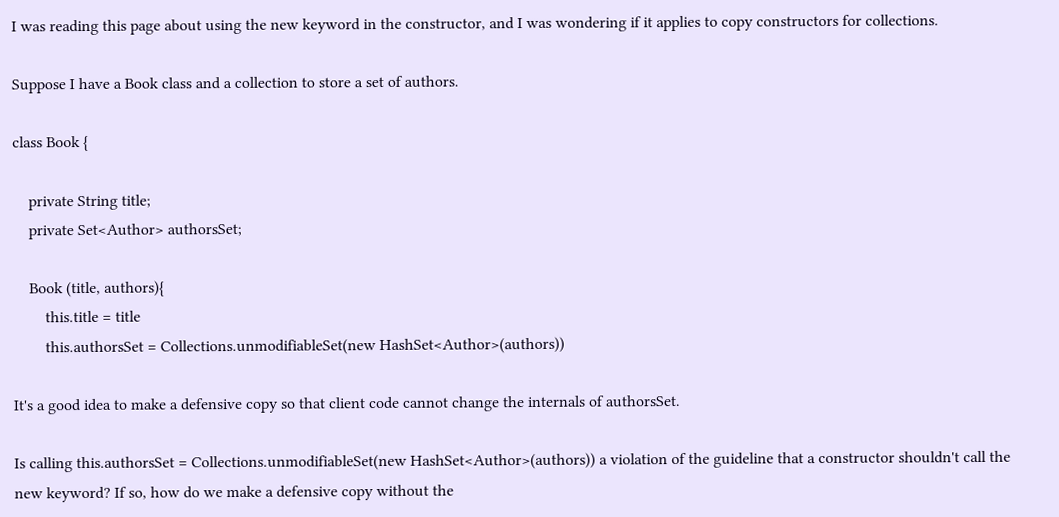I was reading this page about using the new keyword in the constructor, and I was wondering if it applies to copy constructors for collections.

Suppose I have a Book class and a collection to store a set of authors.

class Book {

    private String title;
    private Set<Author> authorsSet;

    Book (title, authors){
        this.title = title
        this.authorsSet = Collections.unmodifiableSet(new HashSet<Author>(authors))

It's a good idea to make a defensive copy so that client code cannot change the internals of authorsSet.

Is calling this.authorsSet = Collections.unmodifiableSet(new HashSet<Author>(authors)) a violation of the guideline that a constructor shouldn't call the new keyword? If so, how do we make a defensive copy without the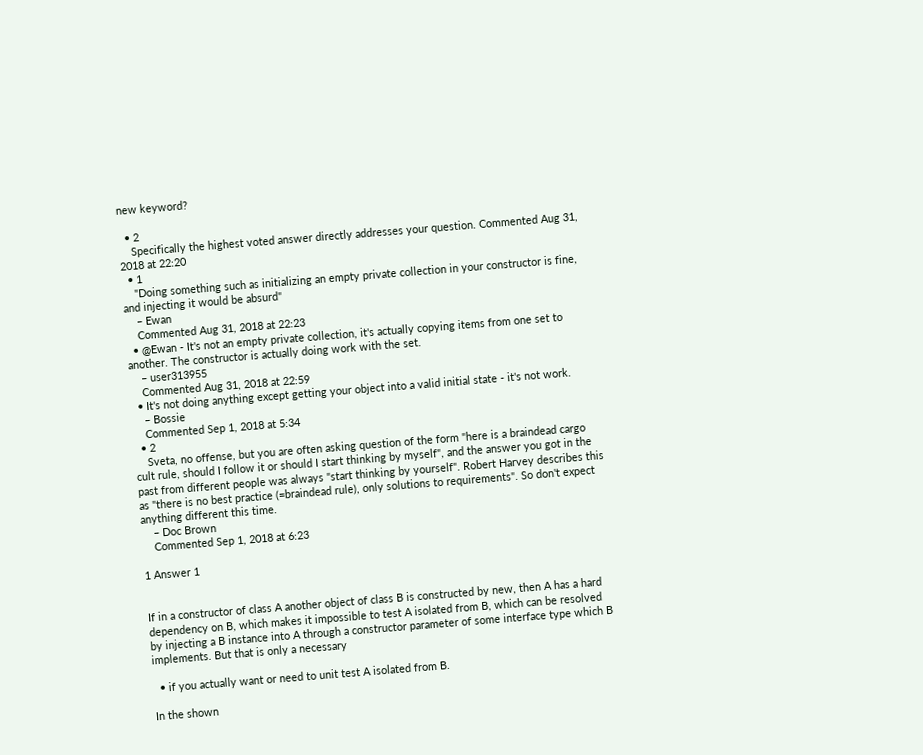new keyword?

  • 2
    Specifically the highest voted answer directly addresses your question. Commented Aug 31, 2018 at 22:20
  • 1
    "Doing something such as initializing an empty private collection in your constructor is fine, and injecting it would be absurd"
    – Ewan
    Commented Aug 31, 2018 at 22:23
  • @Ewan - It's not an empty private collection, it's actually copying items from one set to another. The constructor is actually doing work with the set.
    – user313955
    Commented Aug 31, 2018 at 22:59
  • It's not doing anything except getting your object into a valid initial state - it's not work.
    – Bossie
    Commented Sep 1, 2018 at 5:34
  • 2
    Sveta, no offense, but you are often asking question of the form "here is a braindead cargo cult rule, should I follow it or should I start thinking by myself", and the answer you got in the past from different people was always "start thinking by yourself". Robert Harvey describes this as "there is no best practice (=braindead rule), only solutions to requirements". So don't expect anything different this time.
    – Doc Brown
    Commented Sep 1, 2018 at 6:23

1 Answer 1


If in a constructor of class A another object of class B is constructed by new, then A has a hard dependency on B, which makes it impossible to test A isolated from B, which can be resolved by injecting a B instance into A through a constructor parameter of some interface type which B implements. But that is only a necessary

  • if you actually want or need to unit test A isolated from B.

In the shown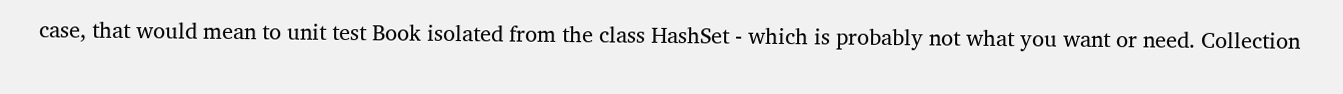case, that would mean to unit test Book isolated from the class HashSet - which is probably not what you want or need. Collection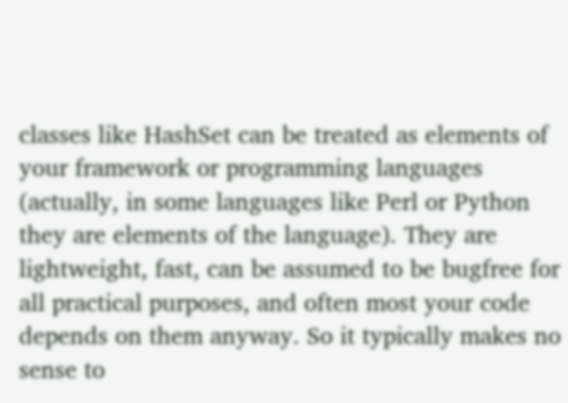classes like HashSet can be treated as elements of your framework or programming languages (actually, in some languages like Perl or Python they are elements of the language). They are lightweight, fast, can be assumed to be bugfree for all practical purposes, and often most your code depends on them anyway. So it typically makes no sense to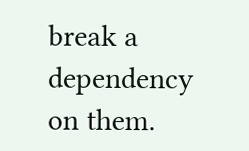break a dependency on them.